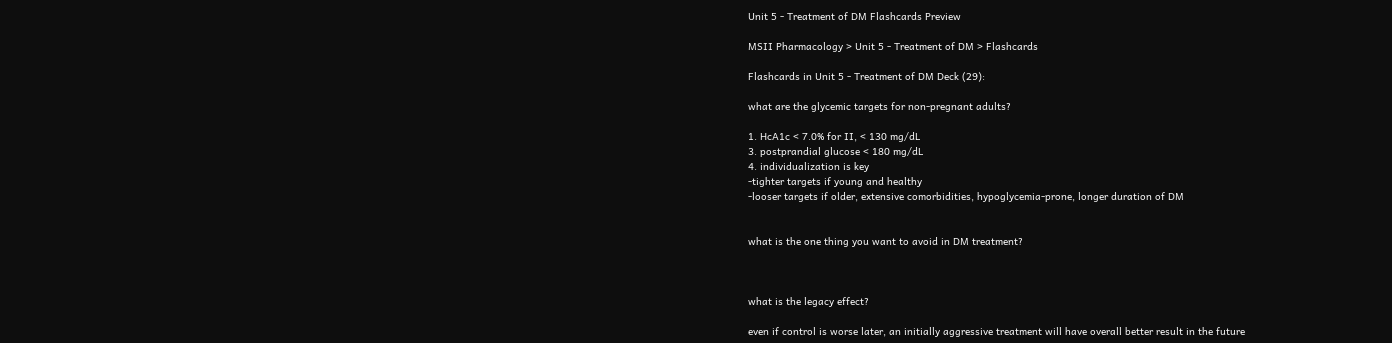Unit 5 - Treatment of DM Flashcards Preview

MSII Pharmacology > Unit 5 - Treatment of DM > Flashcards

Flashcards in Unit 5 - Treatment of DM Deck (29):

what are the glycemic targets for non-pregnant adults?

1. HcA1c < 7.0% for II, < 130 mg/dL
3. postprandial glucose < 180 mg/dL
4. individualization is key
-tighter targets if young and healthy
-looser targets if older, extensive comorbidities, hypoglycemia-prone, longer duration of DM


what is the one thing you want to avoid in DM treatment?



what is the legacy effect?

even if control is worse later, an initially aggressive treatment will have overall better result in the future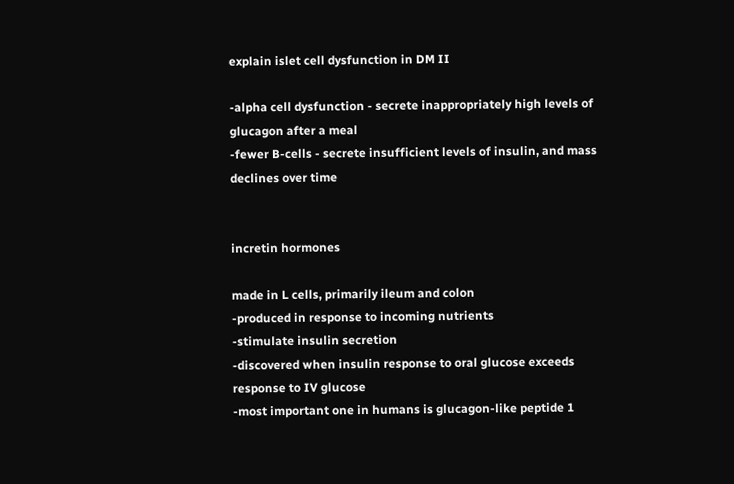explain islet cell dysfunction in DM II

-alpha cell dysfunction - secrete inappropriately high levels of glucagon after a meal
-fewer B-cells - secrete insufficient levels of insulin, and mass declines over time


incretin hormones

made in L cells, primarily ileum and colon
-produced in response to incoming nutrients
-stimulate insulin secretion
-discovered when insulin response to oral glucose exceeds response to IV glucose
-most important one in humans is glucagon-like peptide 1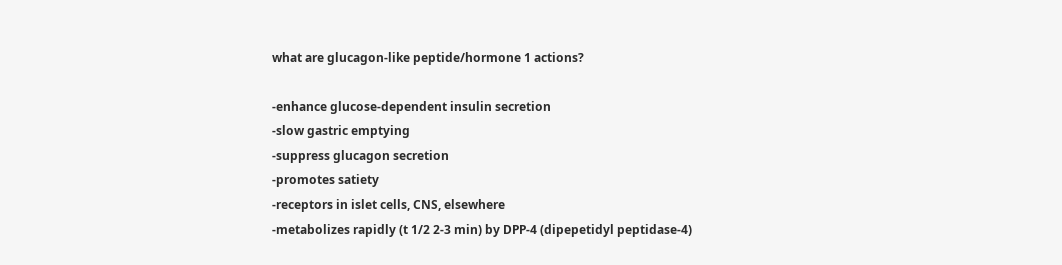what are glucagon-like peptide/hormone 1 actions?

-enhance glucose-dependent insulin secretion
-slow gastric emptying
-suppress glucagon secretion
-promotes satiety
-receptors in islet cells, CNS, elsewhere
-metabolizes rapidly (t 1/2 2-3 min) by DPP-4 (dipepetidyl peptidase-4)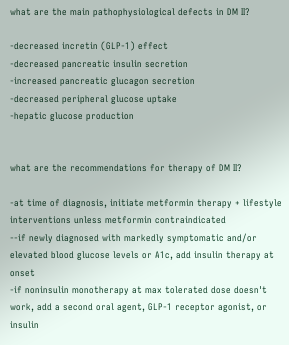what are the main pathophysiological defects in DM II?

-decreased incretin (GLP-1) effect
-decreased pancreatic insulin secretion
-increased pancreatic glucagon secretion
-decreased peripheral glucose uptake
-hepatic glucose production


what are the recommendations for therapy of DM II?

-at time of diagnosis, initiate metformin therapy + lifestyle interventions unless metformin contraindicated
--if newly diagnosed with markedly symptomatic and/or elevated blood glucose levels or A1c, add insulin therapy at onset
-if noninsulin monotherapy at max tolerated dose doesn't work, add a second oral agent, GLP-1 receptor agonist, or insulin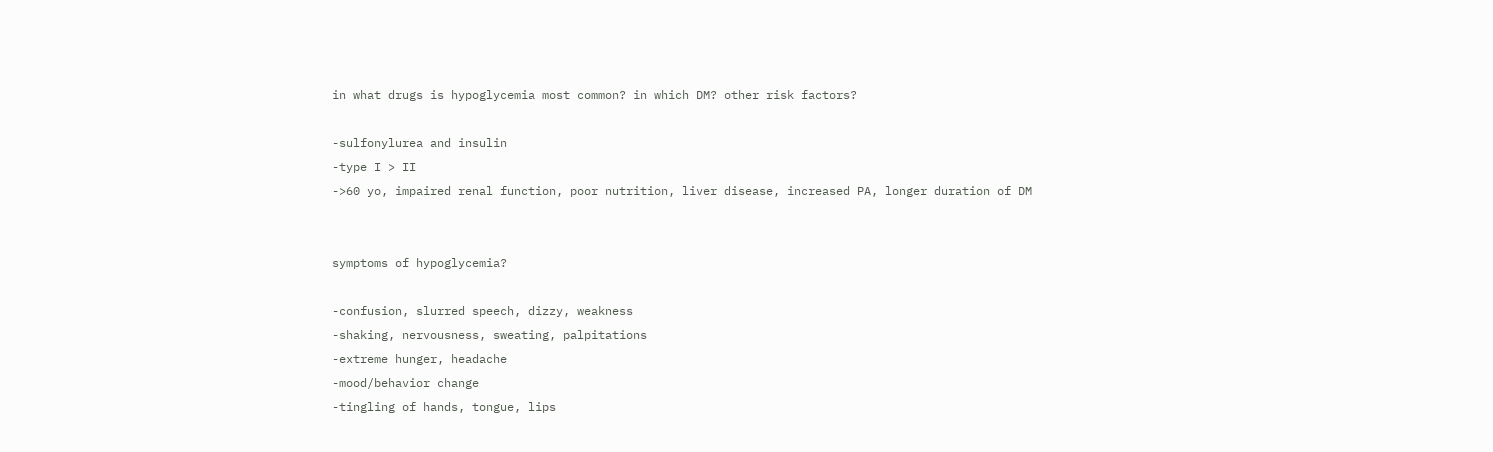in what drugs is hypoglycemia most common? in which DM? other risk factors?

-sulfonylurea and insulin
-type I > II
->60 yo, impaired renal function, poor nutrition, liver disease, increased PA, longer duration of DM


symptoms of hypoglycemia?

-confusion, slurred speech, dizzy, weakness
-shaking, nervousness, sweating, palpitations
-extreme hunger, headache
-mood/behavior change
-tingling of hands, tongue, lips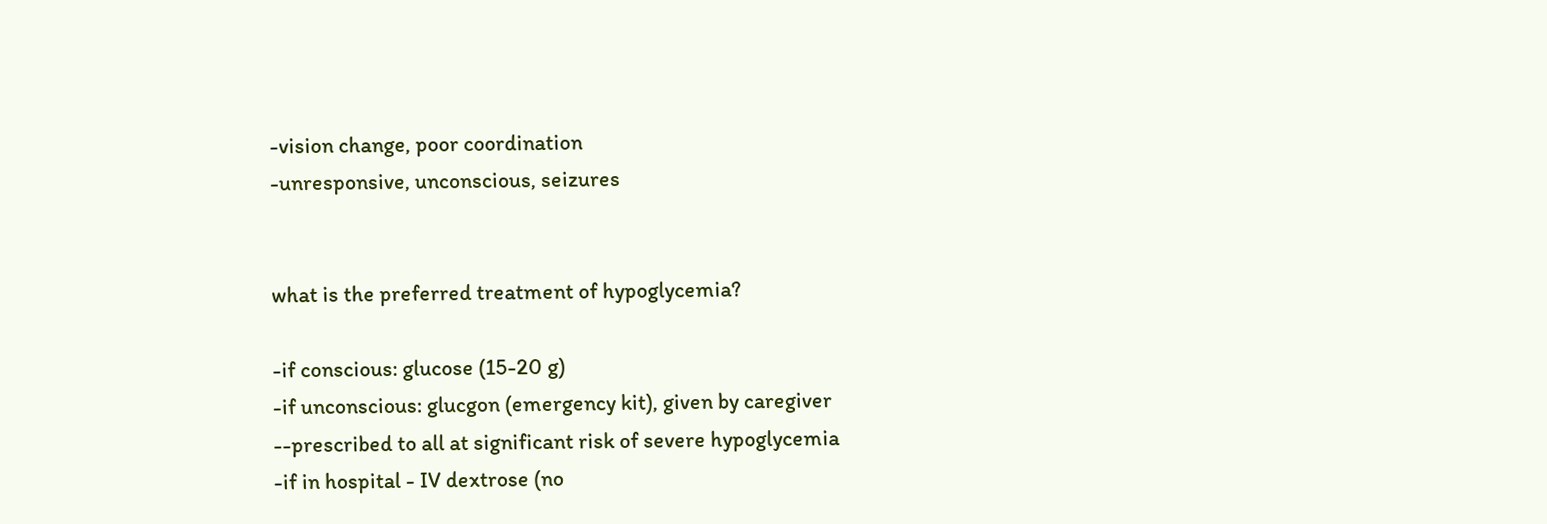-vision change, poor coordination
-unresponsive, unconscious, seizures


what is the preferred treatment of hypoglycemia?

-if conscious: glucose (15-20 g)
-if unconscious: glucgon (emergency kit), given by caregiver
--prescribed to all at significant risk of severe hypoglycemia
-if in hospital - IV dextrose (no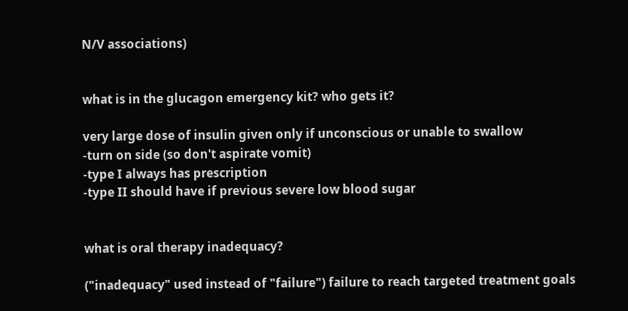N/V associations)


what is in the glucagon emergency kit? who gets it?

very large dose of insulin given only if unconscious or unable to swallow
-turn on side (so don't aspirate vomit)
-type I always has prescription
-type II should have if previous severe low blood sugar


what is oral therapy inadequacy?

("inadequacy" used instead of "failure") failure to reach targeted treatment goals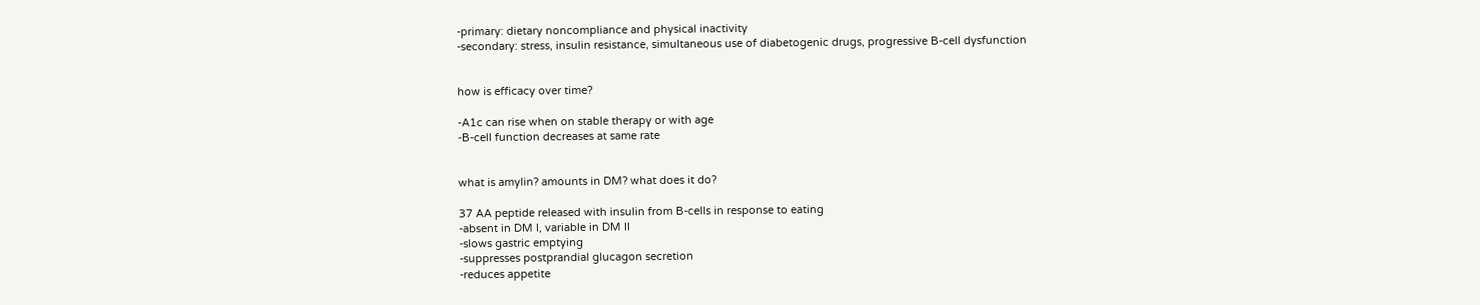-primary: dietary noncompliance and physical inactivity
-secondary: stress, insulin resistance, simultaneous use of diabetogenic drugs, progressive B-cell dysfunction


how is efficacy over time?

-A1c can rise when on stable therapy or with age
-B-cell function decreases at same rate


what is amylin? amounts in DM? what does it do?

37 AA peptide released with insulin from B-cells in response to eating
-absent in DM I, variable in DM II
-slows gastric emptying
-suppresses postprandial glucagon secretion
-reduces appetite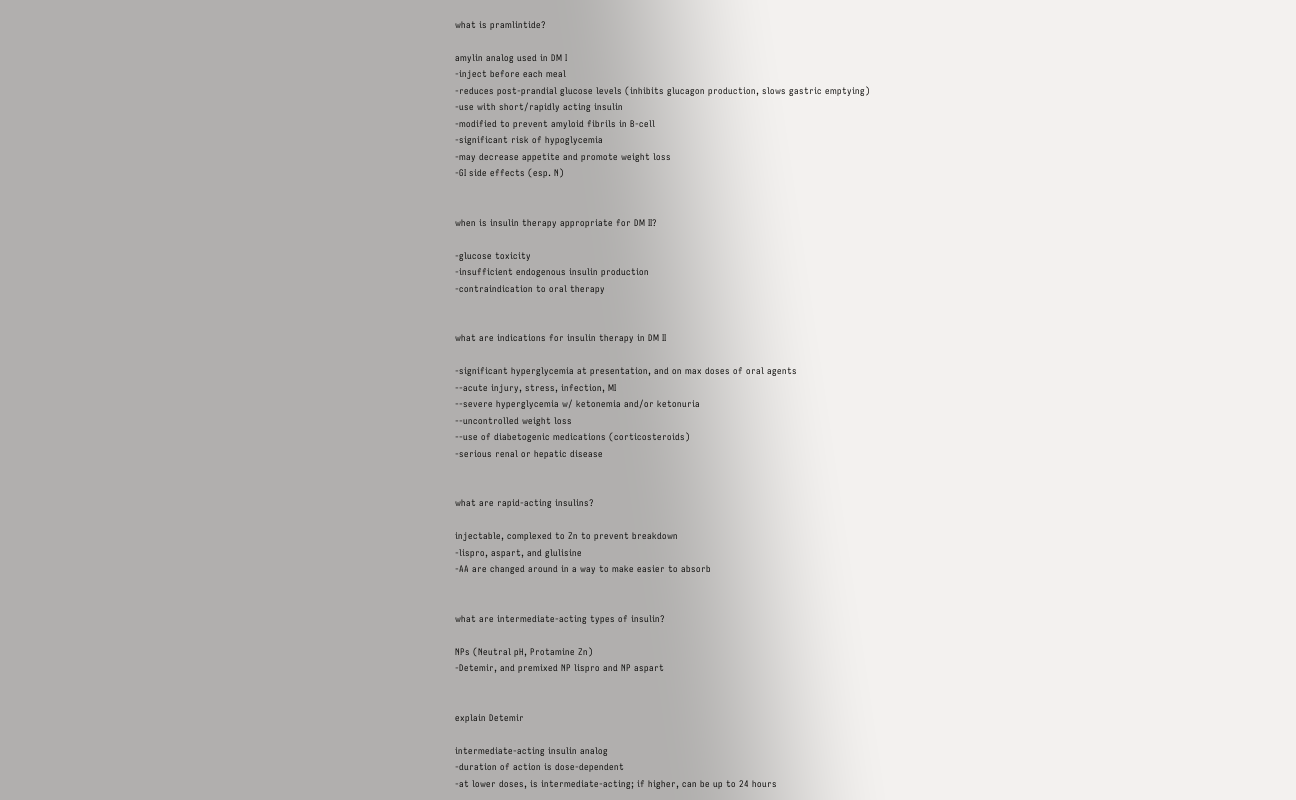what is pramlintide?

amylin analog used in DM I
-inject before each meal
-reduces post-prandial glucose levels (inhibits glucagon production, slows gastric emptying)
-use with short/rapidly acting insulin
-modified to prevent amyloid fibrils in B-cell
-significant risk of hypoglycemia
-may decrease appetite and promote weight loss
-GI side effects (esp. N)


when is insulin therapy appropriate for DM II?

-glucose toxicity
-insufficient endogenous insulin production
-contraindication to oral therapy


what are indications for insulin therapy in DM II

-significant hyperglycemia at presentation, and on max doses of oral agents
--acute injury, stress, infection, MI
--severe hyperglycemia w/ ketonemia and/or ketonuria
--uncontrolled weight loss
--use of diabetogenic medications (corticosteroids)
-serious renal or hepatic disease


what are rapid-acting insulins?

injectable, complexed to Zn to prevent breakdown
-lispro, aspart, and glulisine
-AA are changed around in a way to make easier to absorb


what are intermediate-acting types of insulin?

NPs (Neutral pH, Protamine Zn)
-Detemir, and premixed NP lispro and NP aspart


explain Detemir

intermediate-acting insulin analog
-duration of action is dose-dependent
-at lower doses, is intermediate-acting; if higher, can be up to 24 hours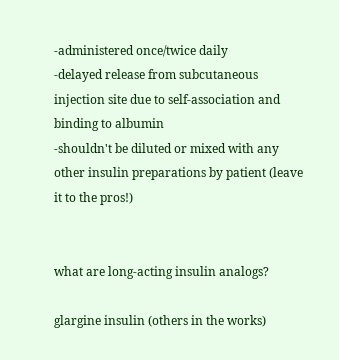-administered once/twice daily
-delayed release from subcutaneous injection site due to self-association and binding to albumin
-shouldn't be diluted or mixed with any other insulin preparations by patient (leave it to the pros!)


what are long-acting insulin analogs?

glargine insulin (others in the works)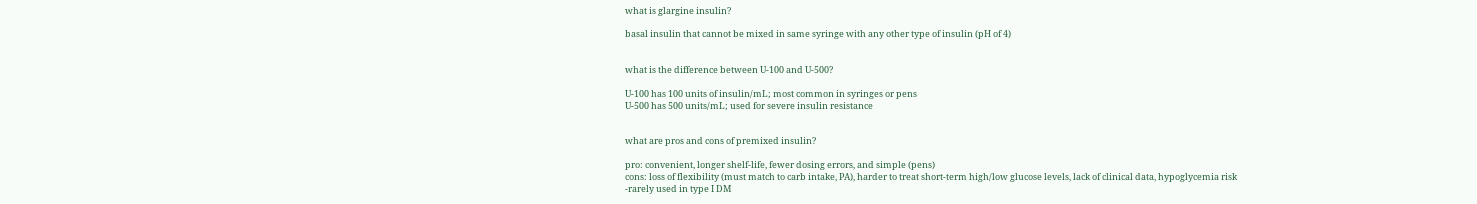what is glargine insulin?

basal insulin that cannot be mixed in same syringe with any other type of insulin (pH of 4)


what is the difference between U-100 and U-500?

U-100 has 100 units of insulin/mL; most common in syringes or pens
U-500 has 500 units/mL; used for severe insulin resistance


what are pros and cons of premixed insulin?

pro: convenient, longer shelf-life, fewer dosing errors, and simple (pens)
cons: loss of flexibility (must match to carb intake, PA), harder to treat short-term high/low glucose levels, lack of clinical data, hypoglycemia risk
-rarely used in type I DM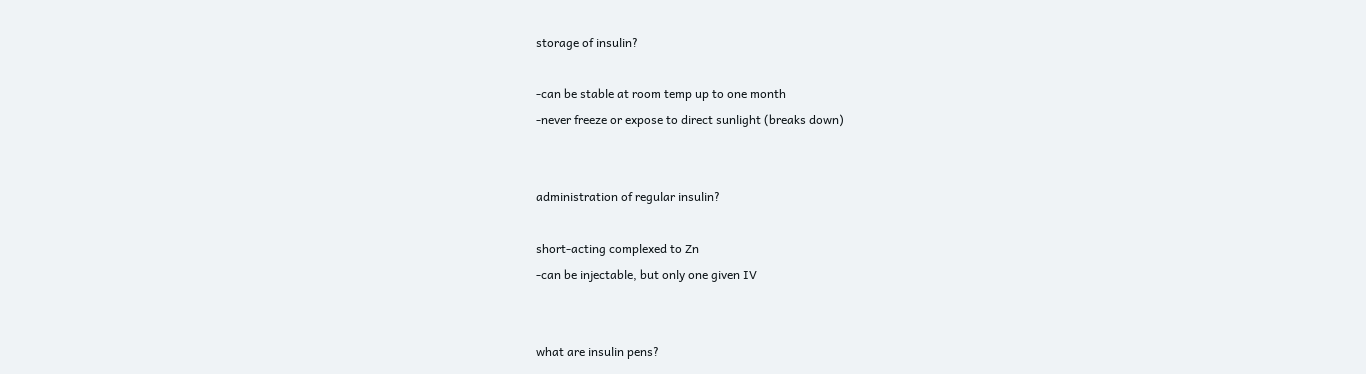storage of insulin?

-can be stable at room temp up to one month
-never freeze or expose to direct sunlight (breaks down)


administration of regular insulin?

short-acting complexed to Zn
-can be injectable, but only one given IV


what are insulin pens?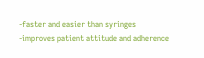-faster and easier than syringes
-improves patient attitude and adherence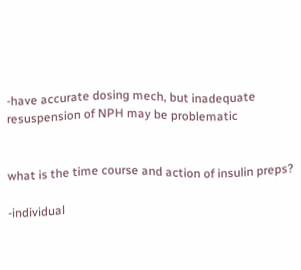-have accurate dosing mech, but inadequate resuspension of NPH may be problematic


what is the time course and action of insulin preps?

-individual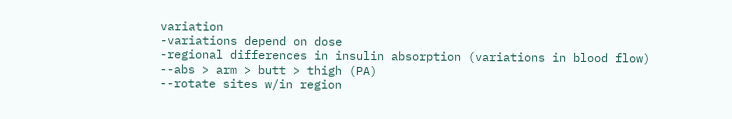variation
-variations depend on dose
-regional differences in insulin absorption (variations in blood flow)
--abs > arm > butt > thigh (PA)
--rotate sites w/in region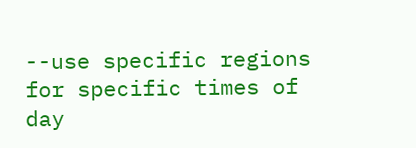--use specific regions for specific times of day